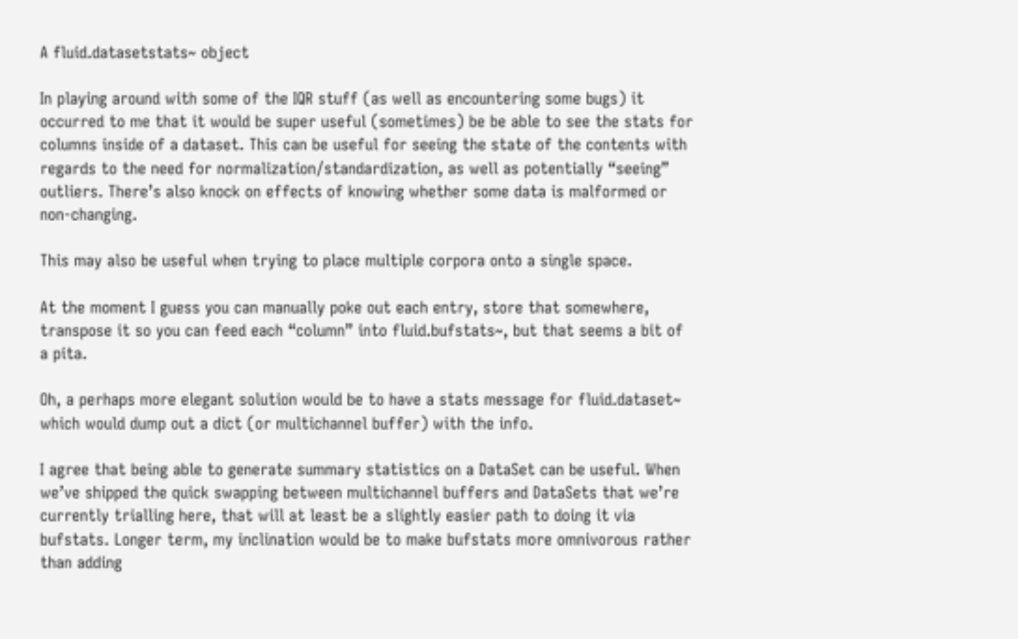A fluid.datasetstats~ object

In playing around with some of the IQR stuff (as well as encountering some bugs) it occurred to me that it would be super useful (sometimes) be be able to see the stats for columns inside of a dataset. This can be useful for seeing the state of the contents with regards to the need for normalization/standardization, as well as potentially “seeing” outliers. There’s also knock on effects of knowing whether some data is malformed or non-changing.

This may also be useful when trying to place multiple corpora onto a single space.

At the moment I guess you can manually poke out each entry, store that somewhere, transpose it so you can feed each “column” into fluid.bufstats~, but that seems a bit of a pita.

Oh, a perhaps more elegant solution would be to have a stats message for fluid.dataset~ which would dump out a dict (or multichannel buffer) with the info.

I agree that being able to generate summary statistics on a DataSet can be useful. When we’ve shipped the quick swapping between multichannel buffers and DataSets that we’re currently trialling here, that will at least be a slightly easier path to doing it via bufstats. Longer term, my inclination would be to make bufstats more omnivorous rather than adding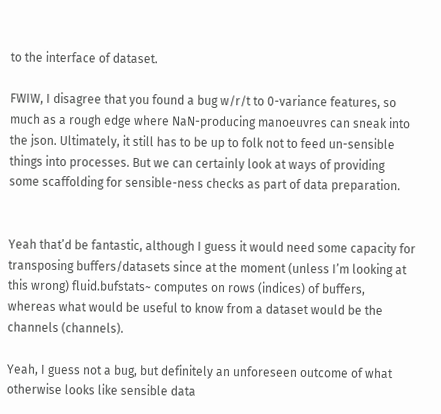to the interface of dataset.

FWIW, I disagree that you found a bug w/r/t to 0-variance features, so much as a rough edge where NaN-producing manoeuvres can sneak into the json. Ultimately, it still has to be up to folk not to feed un-sensible things into processes. But we can certainly look at ways of providing some scaffolding for sensible-ness checks as part of data preparation.


Yeah that’d be fantastic, although I guess it would need some capacity for transposing buffers/datasets since at the moment (unless I’m looking at this wrong) fluid.bufstats~ computes on rows (indices) of buffers, whereas what would be useful to know from a dataset would be the channels (channels).

Yeah, I guess not a bug, but definitely an unforeseen outcome of what otherwise looks like sensible data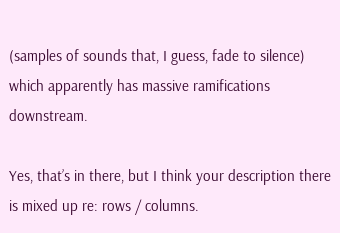(samples of sounds that, I guess, fade to silence) which apparently has massive ramifications downstream.

Yes, that’s in there, but I think your description there is mixed up re: rows / columns.